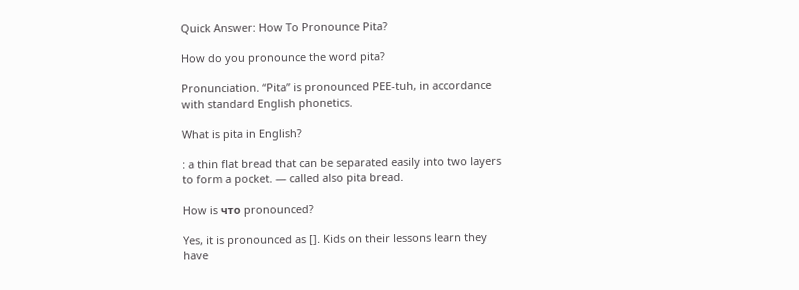Quick Answer: How To Pronounce Pita?

How do you pronounce the word pita?

Pronunciation. “Pita” is pronounced PEE-tuh, in accordance with standard English phonetics.

What is pita in English?

: a thin flat bread that can be separated easily into two layers to form a pocket. — called also pita bread.

How is что pronounced?

Yes, it is pronounced as []. Kids on their lessons learn they have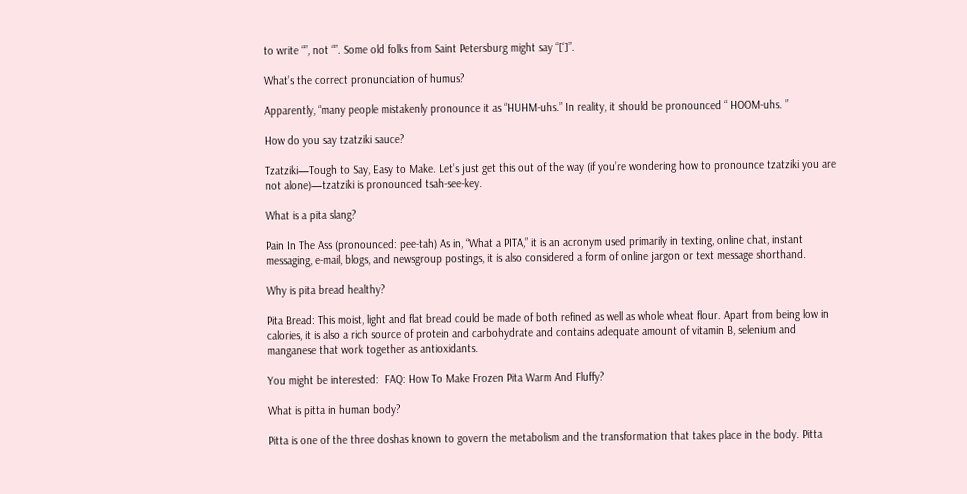to write “”, not “”. Some old folks from Saint Petersburg might say “[‘]”.

What’s the correct pronunciation of humus?

Apparently, “many people mistakenly pronounce it as “HUHM-uhs.” In reality, it should be pronounced “ HOOM-uhs. ”

How do you say tzatziki sauce?

Tzatziki—Tough to Say, Easy to Make. Let’s just get this out of the way (if you’re wondering how to pronounce tzatziki you are not alone)—tzatziki is pronounced tsah-see-key.

What is a pita slang?

Pain In The Ass (pronounced: pee-tah) As in, “What a PITA,” it is an acronym used primarily in texting, online chat, instant messaging, e-mail, blogs, and newsgroup postings, it is also considered a form of online jargon or text message shorthand.

Why is pita bread healthy?

Pita Bread: This moist, light and flat bread could be made of both refined as well as whole wheat flour. Apart from being low in calories, it is also a rich source of protein and carbohydrate and contains adequate amount of vitamin B, selenium and manganese that work together as antioxidants.

You might be interested:  FAQ: How To Make Frozen Pita Warm And Fluffy?

What is pitta in human body?

Pitta is one of the three doshas known to govern the metabolism and the transformation that takes place in the body. Pitta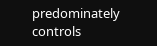predominately controls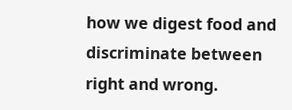how we digest food and discriminate between right and wrong.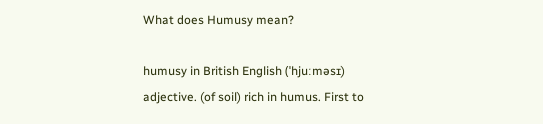What does Humusy mean?

humusy in British English (ˈhjuːməsɪ) adjective. (of soil) rich in humus. First to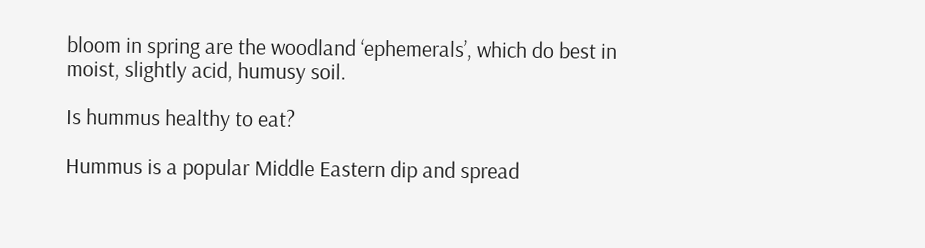bloom in spring are the woodland ‘ephemerals’, which do best in moist, slightly acid, humusy soil.

Is hummus healthy to eat?

Hummus is a popular Middle Eastern dip and spread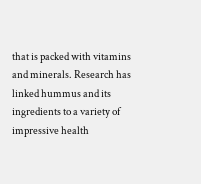that is packed with vitamins and minerals. Research has linked hummus and its ingredients to a variety of impressive health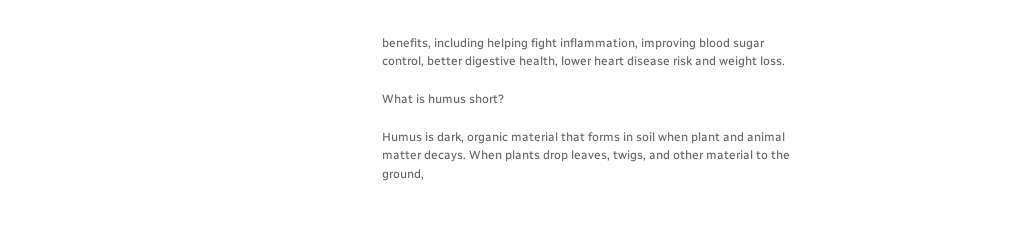benefits, including helping fight inflammation, improving blood sugar control, better digestive health, lower heart disease risk and weight loss.

What is humus short?

Humus is dark, organic material that forms in soil when plant and animal matter decays. When plants drop leaves, twigs, and other material to the ground,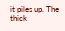it piles up. The thick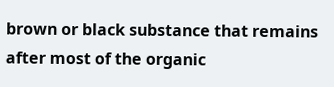brown or black substance that remains after most of the organic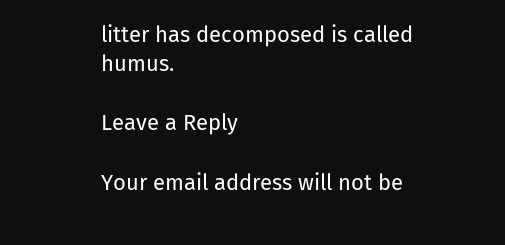litter has decomposed is called humus.

Leave a Reply

Your email address will not be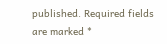published. Required fields are marked *